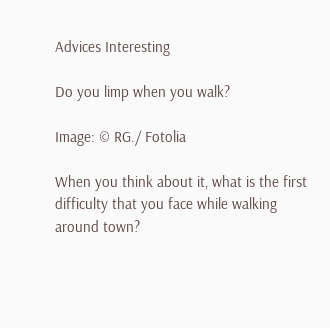Advices Interesting

Do you limp when you walk?

Image: © RG./ Fotolia

When you think about it, what is the first difficulty that you face while walking around town?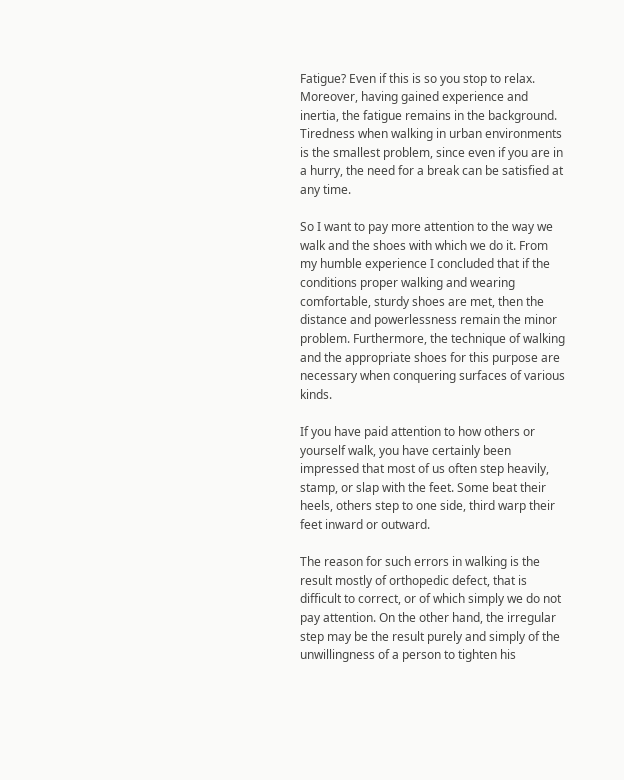Fatigue? Even if this is so you stop to relax. Moreover, having gained experience and inertia, the fatigue remains in the background. Tiredness when walking in urban environments is the smallest problem, since even if you are in a hurry, the need for a break can be satisfied at any time.

So I want to pay more attention to the way we walk and the shoes with which we do it. From my humble experience I concluded that if the conditions proper walking and wearing comfortable, sturdy shoes are met, then the distance and powerlessness remain the minor problem. Furthermore, the technique of walking and the appropriate shoes for this purpose are necessary when conquering surfaces of various kinds.

If you have paid attention to how others or yourself walk, you have certainly been impressed that most of us often step heavily, stamp, or slap with the feet. Some beat their heels, others step to one side, third warp their feet inward or outward.

The reason for such errors in walking is the result mostly of orthopedic defect, that is difficult to correct, or of which simply we do not pay attention. On the other hand, the irregular step may be the result purely and simply of the unwillingness of a person to tighten his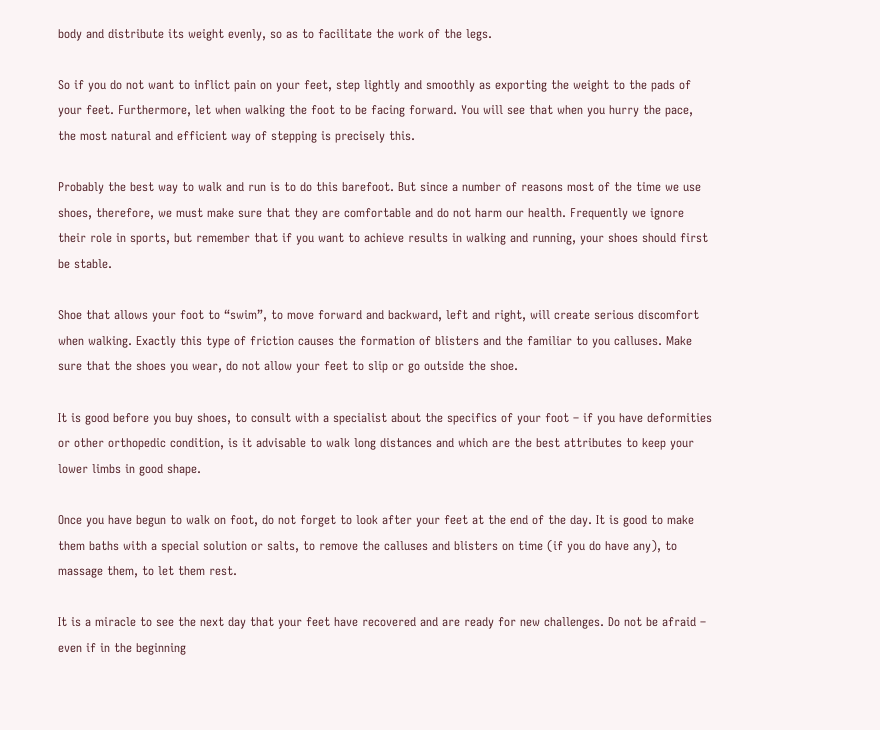body and distribute its weight evenly, so as to facilitate the work of the legs.

So if you do not want to inflict pain on your feet, step lightly and smoothly as exporting the weight to the pads of your feet. Furthermore, let when walking the foot to be facing forward. You will see that when you hurry the pace, the most natural and efficient way of stepping is precisely this.

Probably the best way to walk and run is to do this barefoot. But since a number of reasons most of the time we use shoes, therefore, we must make sure that they are comfortable and do not harm our health. Frequently we ignore their role in sports, but remember that if you want to achieve results in walking and running, your shoes should first be stable.

Shoe that allows your foot to “swim”, to move forward and backward, left and right, will create serious discomfort when walking. Exactly this type of friction causes the formation of blisters and the familiar to you calluses. Make sure that the shoes you wear, do not allow your feet to slip or go outside the shoe.

It is good before you buy shoes, to consult with a specialist about the specifics of your foot – if you have deformities or other orthopedic condition, is it advisable to walk long distances and which are the best attributes to keep your lower limbs in good shape.

Once you have begun to walk on foot, do not forget to look after your feet at the end of the day. It is good to make them baths with a special solution or salts, to remove the calluses and blisters on time (if you do have any), to massage them, to let them rest.

It is a miracle to see the next day that your feet have recovered and are ready for new challenges. Do not be afraid – even if in the beginning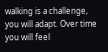walking is a challenge, you will adapt. Over time you will feel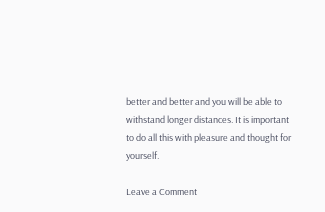better and better and you will be able to withstand longer distances. It is important to do all this with pleasure and thought for yourself.

Leave a Comment